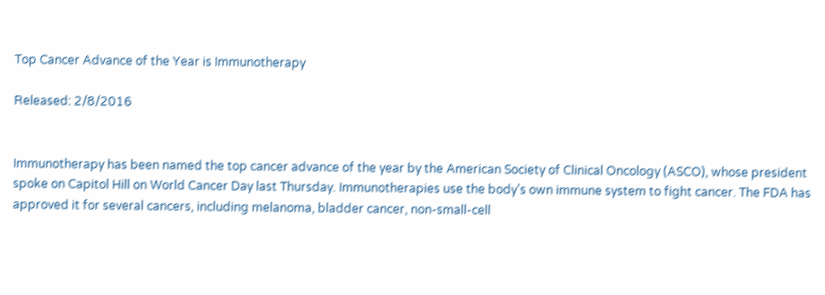Top Cancer Advance of the Year is Immunotherapy

Released: 2/8/2016


Immunotherapy has been named the top cancer advance of the year by the American Society of Clinical Oncology (ASCO), whose president spoke on Capitol Hill on World Cancer Day last Thursday. Immunotherapies use the body’s own immune system to fight cancer. The FDA has approved it for several cancers, including melanoma, bladder cancer, non-small-cell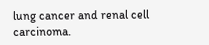lung cancer and renal cell carcinoma.